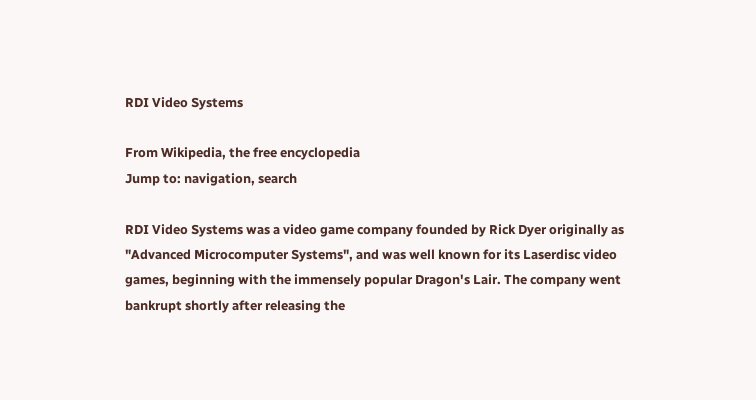RDI Video Systems

From Wikipedia, the free encyclopedia
Jump to: navigation, search

RDI Video Systems was a video game company founded by Rick Dyer originally as "Advanced Microcomputer Systems", and was well known for its Laserdisc video games, beginning with the immensely popular Dragon's Lair. The company went bankrupt shortly after releasing the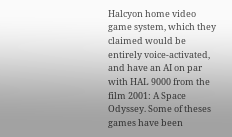Halcyon home video game system, which they claimed would be entirely voice-activated, and have an AI on par with HAL 9000 from the film 2001: A Space Odyssey. Some of theses games have been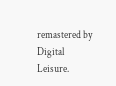remastered by Digital Leisure.